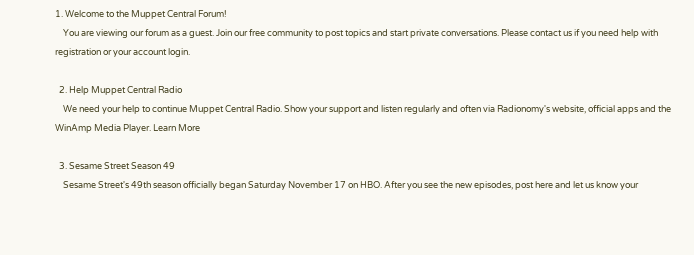1. Welcome to the Muppet Central Forum!
    You are viewing our forum as a guest. Join our free community to post topics and start private conversations. Please contact us if you need help with registration or your account login.

  2. Help Muppet Central Radio
    We need your help to continue Muppet Central Radio. Show your support and listen regularly and often via Radionomy's website, official apps and the WinAmp Media Player. Learn More

  3. Sesame Street Season 49
    Sesame Street's 49th season officially began Saturday November 17 on HBO. After you see the new episodes, post here and let us know your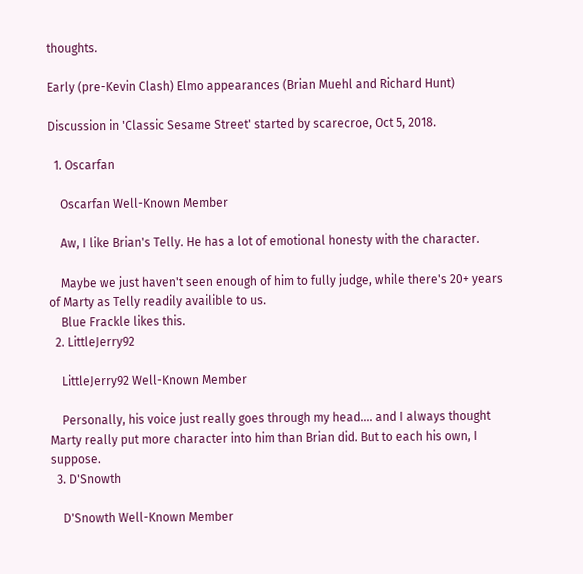thoughts.

Early (pre-Kevin Clash) Elmo appearances (Brian Muehl and Richard Hunt)

Discussion in 'Classic Sesame Street' started by scarecroe, Oct 5, 2018.

  1. Oscarfan

    Oscarfan Well-Known Member

    Aw, I like Brian's Telly. He has a lot of emotional honesty with the character.

    Maybe we just haven't seen enough of him to fully judge, while there's 20+ years of Marty as Telly readily availible to us.
    Blue Frackle likes this.
  2. LittleJerry92

    LittleJerry92 Well-Known Member

    Personally, his voice just really goes through my head.... and I always thought Marty really put more character into him than Brian did. But to each his own, I suppose.
  3. D'Snowth

    D'Snowth Well-Known Member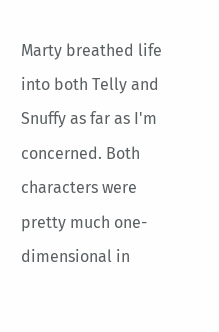Marty breathed life into both Telly and Snuffy as far as I'm concerned. Both characters were pretty much one-dimensional in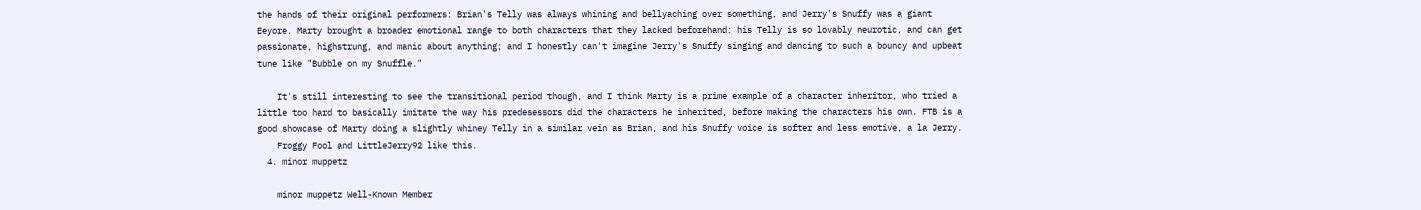the hands of their original performers: Brian's Telly was always whining and bellyaching over something, and Jerry's Snuffy was a giant Eeyore. Marty brought a broader emotional range to both characters that they lacked beforehand: his Telly is so lovably neurotic, and can get passionate, highstrung, and manic about anything; and I honestly can't imagine Jerry's Snuffy singing and dancing to such a bouncy and upbeat tune like "Bubble on my Snuffle."

    It's still interesting to see the transitional period though, and I think Marty is a prime example of a character inheritor, who tried a little too hard to basically imitate the way his predesessors did the characters he inherited, before making the characters his own. FTB is a good showcase of Marty doing a slightly whiney Telly in a similar vein as Brian, and his Snuffy voice is softer and less emotive, a la Jerry.
    Froggy Fool and LittleJerry92 like this.
  4. minor muppetz

    minor muppetz Well-Known Member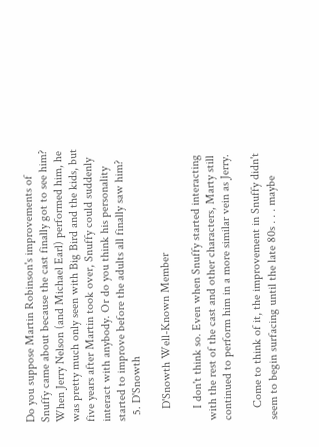Do you suppose Martin Robinson's improvements of Snuffy came about because the cast finally got to see him? When Jerry Nelson (and Michael Earl) performed him, he was pretty much only seen with Big Bird and the kids, but five years after Martin took over, Snuffy could suddenly interact with anybody. Or do you think his personality started to improve before the adults all finally saw him?
  5. D'Snowth

    D'Snowth Well-Known Member

    I don't think so. Even when Snuffy started interacting with the rest of the cast and other characters, Marty still continued to perform him in a more similar vein as Jerry.

    Come to think of it, the improvement in Snuffy didn't seem to begin surfacing until the late 80s . . . maybe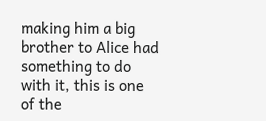making him a big brother to Alice had something to do with it, this is one of the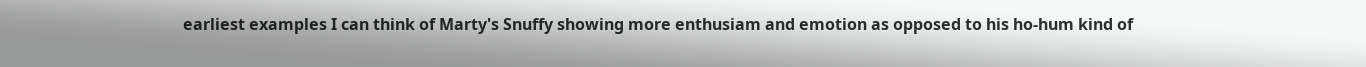earliest examples I can think of Marty's Snuffy showing more enthusiam and emotion as opposed to his ho-hum kind of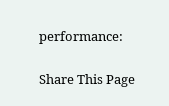performance:

Share This Page